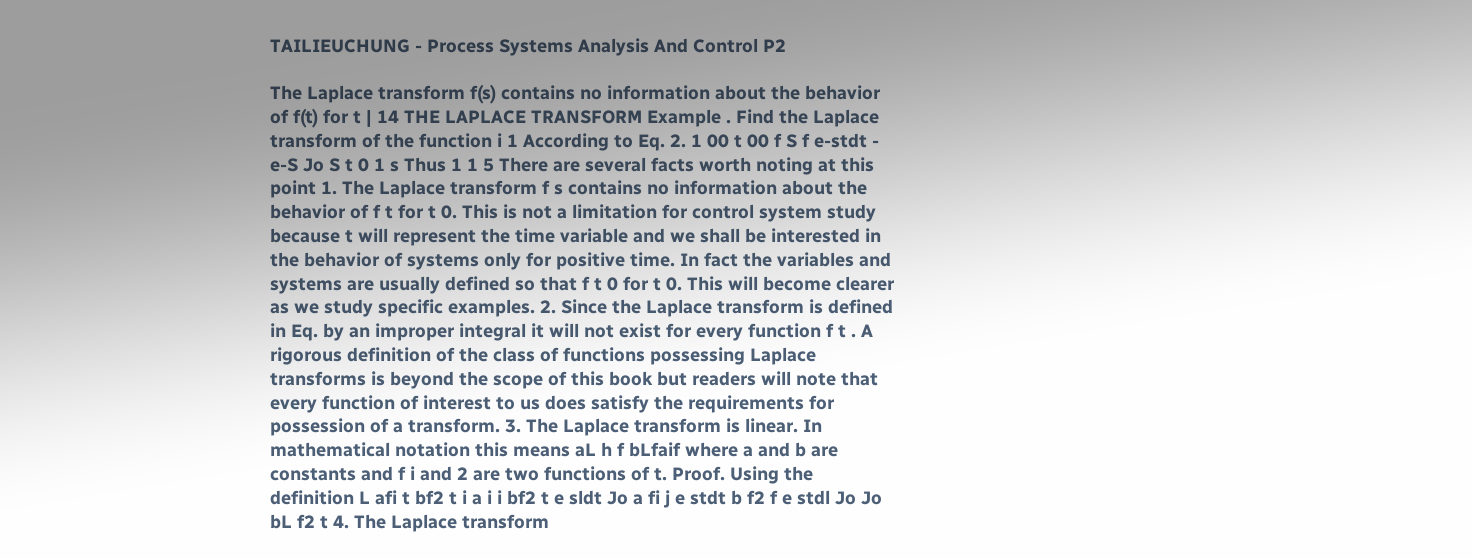TAILIEUCHUNG - Process Systems Analysis And Control P2

The Laplace transform f(s) contains no information about the behavior of f(t) for t | 14 THE LAPLACE TRANSFORM Example . Find the Laplace transform of the function i 1 According to Eq. 2. 1 00 t 00 f S f e-stdt - e-S Jo S t 0 1 s Thus 1 1 5 There are several facts worth noting at this point 1. The Laplace transform f s contains no information about the behavior of f t for t 0. This is not a limitation for control system study because t will represent the time variable and we shall be interested in the behavior of systems only for positive time. In fact the variables and systems are usually defined so that f t 0 for t 0. This will become clearer as we study specific examples. 2. Since the Laplace transform is defined in Eq. by an improper integral it will not exist for every function f t . A rigorous definition of the class of functions possessing Laplace transforms is beyond the scope of this book but readers will note that every function of interest to us does satisfy the requirements for possession of a transform. 3. The Laplace transform is linear. In mathematical notation this means aL h f bLfaif where a and b are constants and f i and 2 are two functions of t. Proof. Using the definition L afi t bf2 t i a i i bf2 t e sldt Jo a fi j e stdt b f2 f e stdl Jo Jo bL f2 t 4. The Laplace transform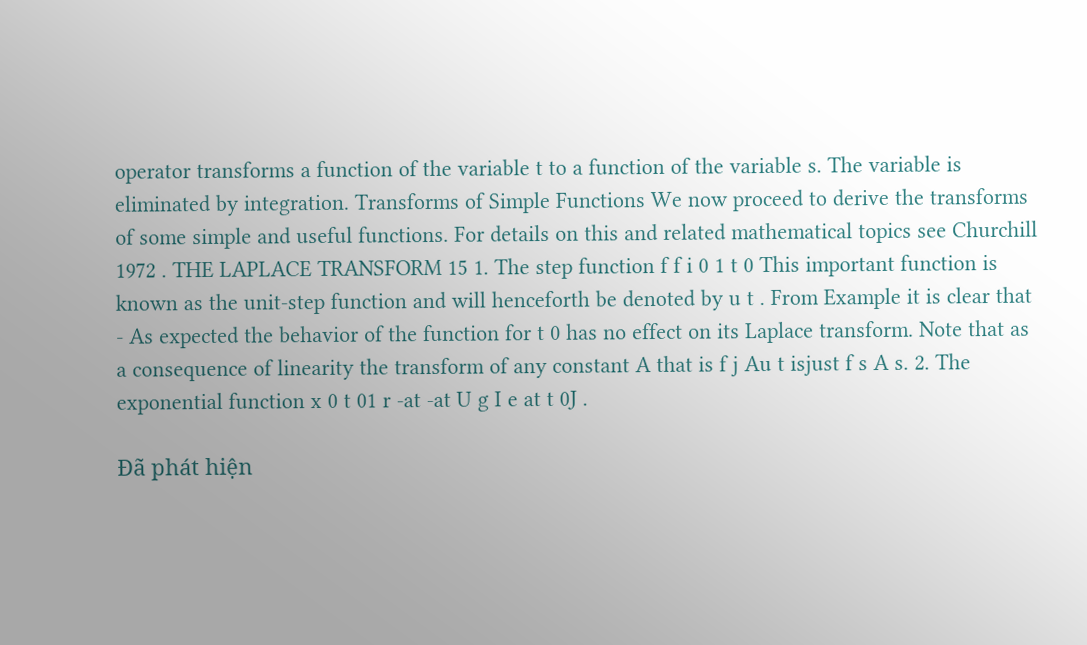operator transforms a function of the variable t to a function of the variable s. The variable is eliminated by integration. Transforms of Simple Functions We now proceed to derive the transforms of some simple and useful functions. For details on this and related mathematical topics see Churchill 1972 . THE LAPLACE TRANSFORM 15 1. The step function f f i 0 1 t 0 This important function is known as the unit-step function and will henceforth be denoted by u t . From Example it is clear that - As expected the behavior of the function for t 0 has no effect on its Laplace transform. Note that as a consequence of linearity the transform of any constant A that is f j Au t isjust f s A s. 2. The exponential function x 0 t 01 r -at -at U g I e at t 0J .

Đã phát hiện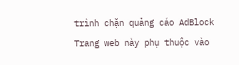trình chặn quảng cáo AdBlock
Trang web này phụ thuộc vào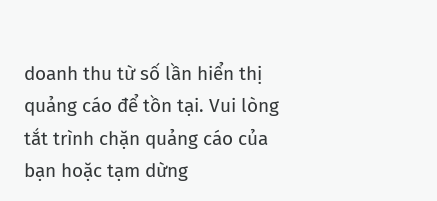doanh thu từ số lần hiển thị quảng cáo để tồn tại. Vui lòng tắt trình chặn quảng cáo của bạn hoặc tạm dừng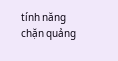tính năng chặn quảng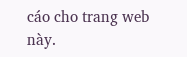cáo cho trang web này.